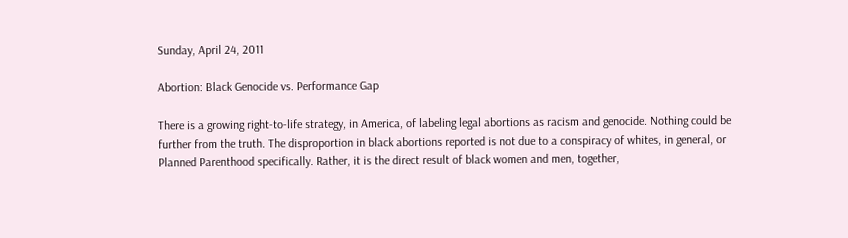Sunday, April 24, 2011

Abortion: Black Genocide vs. Performance Gap

There is a growing right-to-life strategy, in America, of labeling legal abortions as racism and genocide. Nothing could be further from the truth. The disproportion in black abortions reported is not due to a conspiracy of whites, in general, or Planned Parenthood specifically. Rather, it is the direct result of black women and men, together,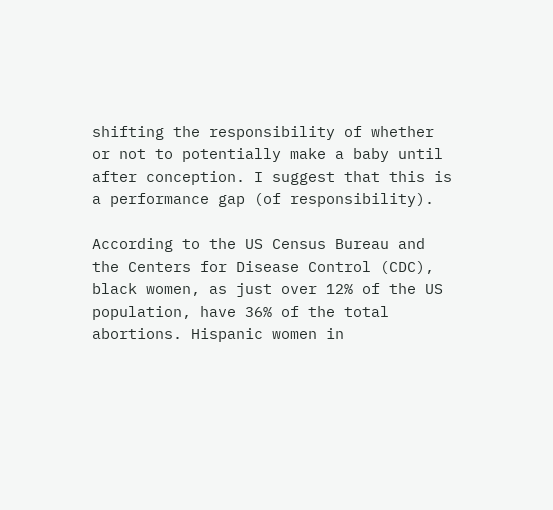shifting the responsibility of whether or not to potentially make a baby until after conception. I suggest that this is a performance gap (of responsibility).

According to the US Census Bureau and the Centers for Disease Control (CDC), black women, as just over 12% of the US population, have 36% of the total abortions. Hispanic women in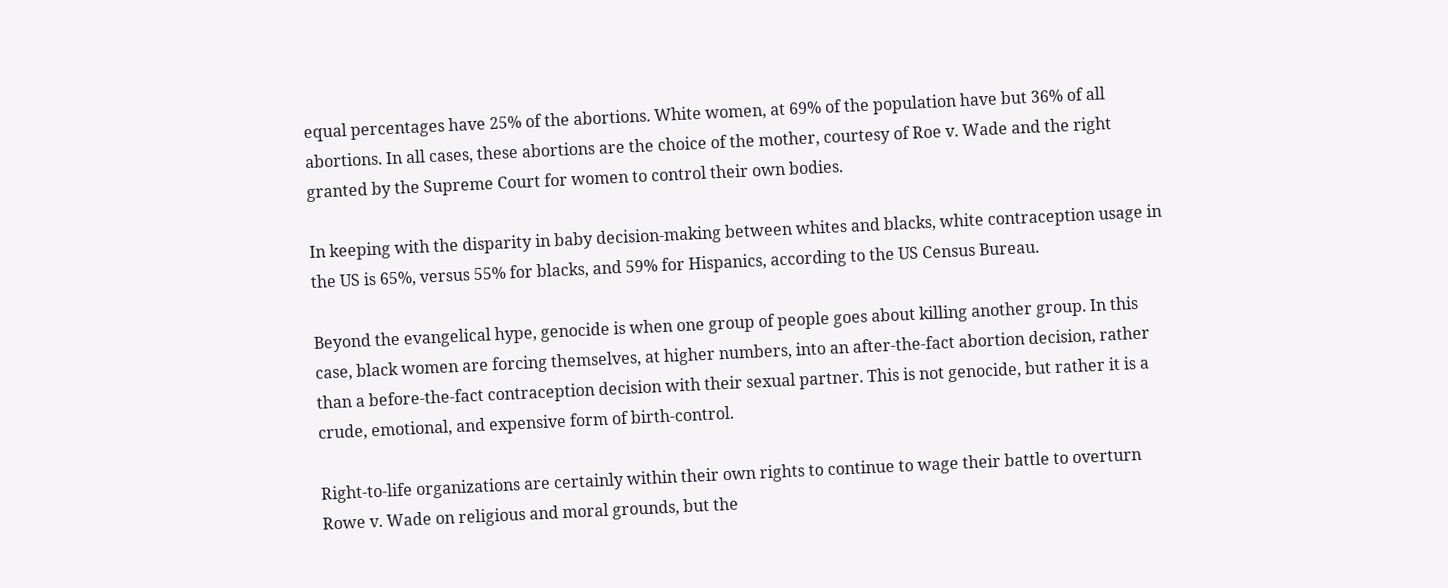equal percentages have 25% of the abortions. White women, at 69% of the population have but 36% of all abortions. In all cases, these abortions are the choice of the mother, courtesy of Roe v. Wade and the right granted by the Supreme Court for women to control their own bodies.

In keeping with the disparity in baby decision-making between whites and blacks, white contraception usage in the US is 65%, versus 55% for blacks, and 59% for Hispanics, according to the US Census Bureau.

Beyond the evangelical hype, genocide is when one group of people goes about killing another group. In this case, black women are forcing themselves, at higher numbers, into an after-the-fact abortion decision, rather than a before-the-fact contraception decision with their sexual partner. This is not genocide, but rather it is a crude, emotional, and expensive form of birth-control.

Right-to-life organizations are certainly within their own rights to continue to wage their battle to overturn Rowe v. Wade on religious and moral grounds, but the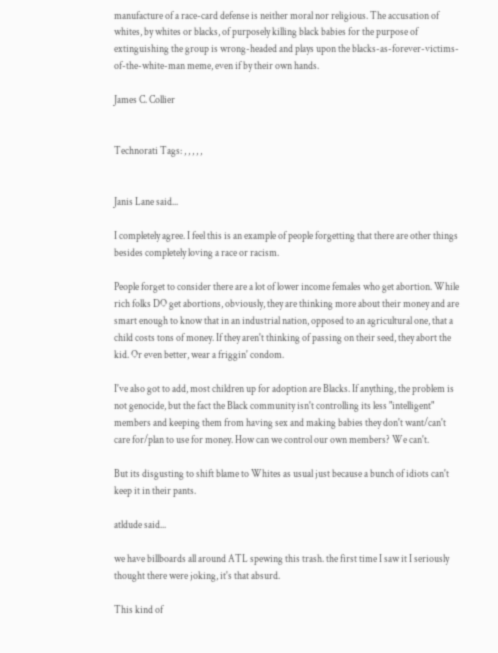manufacture of a race-card defense is neither moral nor religious. The accusation of whites, by whites or blacks, of purposely killing black babies for the purpose of extinguishing the group is wrong-headed and plays upon the blacks-as-forever-victims-of-the-white-man meme, even if by their own hands.

James C. Collier


Technorati Tags: , , , , ,


Janis Lane said...

I completely agree. I feel this is an example of people forgetting that there are other things besides completely loving a race or racism.

People forget to consider there are a lot of lower income females who get abortion. While rich folks DO get abortions, obviously, they are thinking more about their money and are smart enough to know that in an industrial nation, opposed to an agricultural one, that a child costs tons of money. If they aren't thinking of passing on their seed, they abort the kid. Or even better, wear a friggin' condom.

I've also got to add, most children up for adoption are Blacks. If anything, the problem is not genocide, but the fact the Black community isn't controlling its less "intelligent" members and keeping them from having sex and making babies they don't want/can't care for/plan to use for money. How can we control our own members? We can't.

But its disgusting to shift blame to Whites as usual just because a bunch of idiots can't keep it in their pants.

atldude said...

we have billboards all around ATL spewing this trash. the first time I saw it I seriously thought there were joking, it's that absurd.

This kind of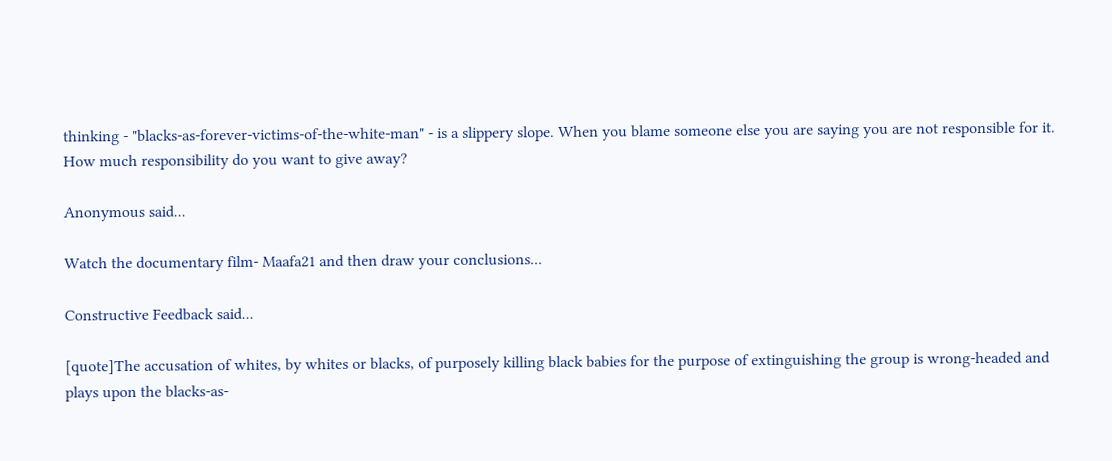thinking - "blacks-as-forever-victims-of-the-white-man" - is a slippery slope. When you blame someone else you are saying you are not responsible for it. How much responsibility do you want to give away?

Anonymous said...

Watch the documentary film- Maafa21 and then draw your conclusions...

Constructive Feedback said...

[quote]The accusation of whites, by whites or blacks, of purposely killing black babies for the purpose of extinguishing the group is wrong-headed and plays upon the blacks-as-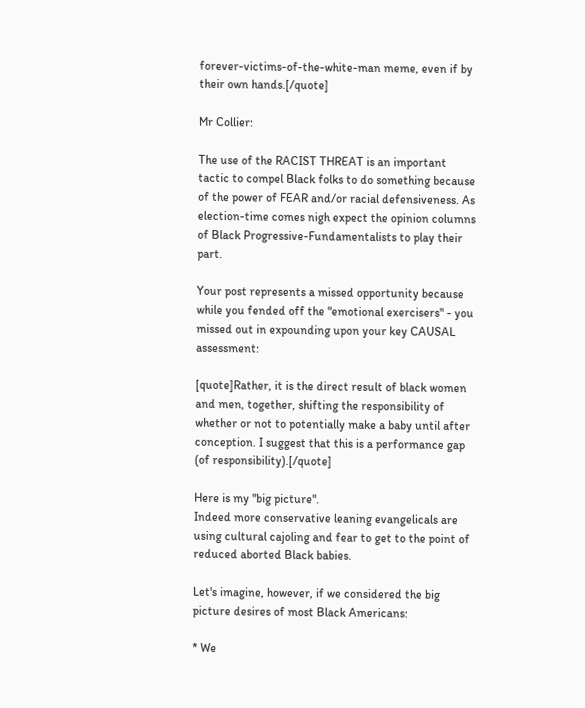forever-victims-of-the-white-man meme, even if by their own hands.[/quote]

Mr Collier:

The use of the RACIST THREAT is an important tactic to compel Black folks to do something because of the power of FEAR and/or racial defensiveness. As election-time comes nigh expect the opinion columns of Black Progressive-Fundamentalists to play their part.

Your post represents a missed opportunity because while you fended off the "emotional exercisers" - you missed out in expounding upon your key CAUSAL assessment:

[quote]Rather, it is the direct result of black women and men, together, shifting the responsibility of whether or not to potentially make a baby until after conception. I suggest that this is a performance gap (of responsibility).[/quote]

Here is my "big picture".
Indeed more conservative leaning evangelicals are using cultural cajoling and fear to get to the point of reduced aborted Black babies.

Let's imagine, however, if we considered the big picture desires of most Black Americans:

* We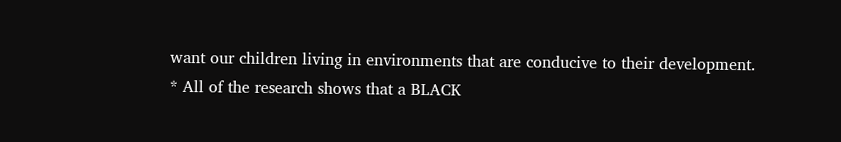want our children living in environments that are conducive to their development.
* All of the research shows that a BLACK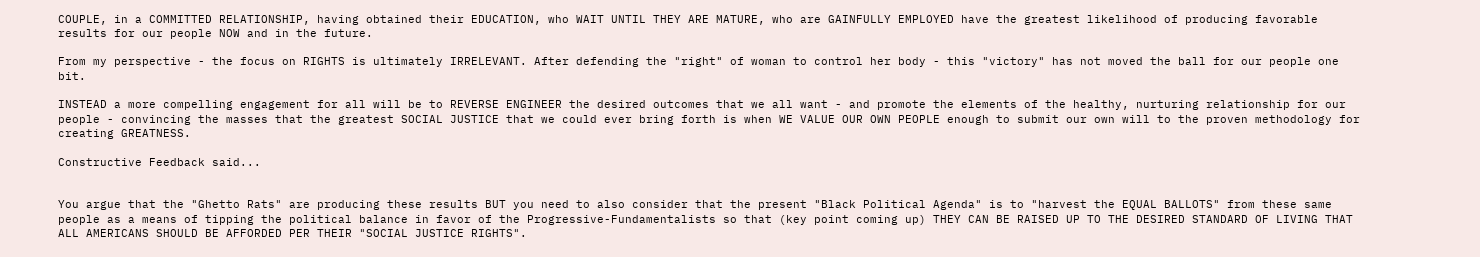COUPLE, in a COMMITTED RELATIONSHIP, having obtained their EDUCATION, who WAIT UNTIL THEY ARE MATURE, who are GAINFULLY EMPLOYED have the greatest likelihood of producing favorable results for our people NOW and in the future.

From my perspective - the focus on RIGHTS is ultimately IRRELEVANT. After defending the "right" of woman to control her body - this "victory" has not moved the ball for our people one bit.

INSTEAD a more compelling engagement for all will be to REVERSE ENGINEER the desired outcomes that we all want - and promote the elements of the healthy, nurturing relationship for our people - convincing the masses that the greatest SOCIAL JUSTICE that we could ever bring forth is when WE VALUE OUR OWN PEOPLE enough to submit our own will to the proven methodology for creating GREATNESS.

Constructive Feedback said...


You argue that the "Ghetto Rats" are producing these results BUT you need to also consider that the present "Black Political Agenda" is to "harvest the EQUAL BALLOTS" from these same people as a means of tipping the political balance in favor of the Progressive-Fundamentalists so that (key point coming up) THEY CAN BE RAISED UP TO THE DESIRED STANDARD OF LIVING THAT ALL AMERICANS SHOULD BE AFFORDED PER THEIR "SOCIAL JUSTICE RIGHTS".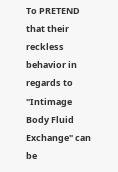To PRETEND that their reckless behavior in regards to "Intimage Body Fluid Exchange" can be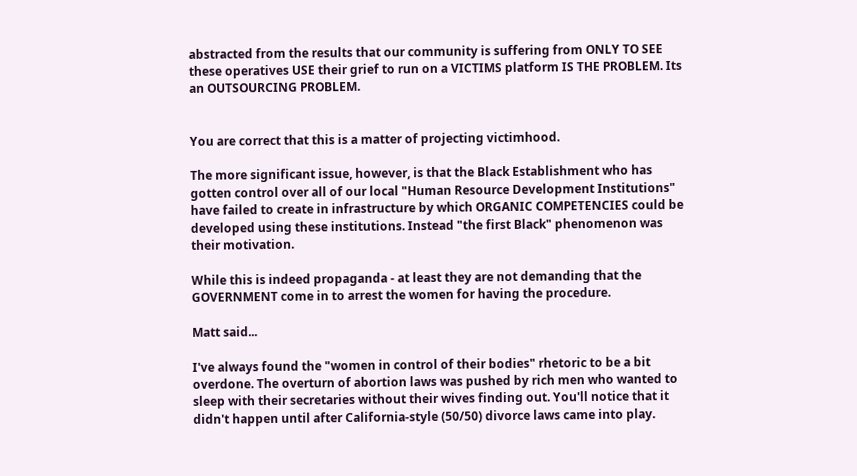abstracted from the results that our community is suffering from ONLY TO SEE these operatives USE their grief to run on a VICTIMS platform IS THE PROBLEM. Its an OUTSOURCING PROBLEM.


You are correct that this is a matter of projecting victimhood.

The more significant issue, however, is that the Black Establishment who has gotten control over all of our local "Human Resource Development Institutions" have failed to create in infrastructure by which ORGANIC COMPETENCIES could be developed using these institutions. Instead "the first Black" phenomenon was their motivation.

While this is indeed propaganda - at least they are not demanding that the GOVERNMENT come in to arrest the women for having the procedure.

Matt said...

I've always found the "women in control of their bodies" rhetoric to be a bit overdone. The overturn of abortion laws was pushed by rich men who wanted to sleep with their secretaries without their wives finding out. You'll notice that it didn't happen until after California-style (50/50) divorce laws came into play.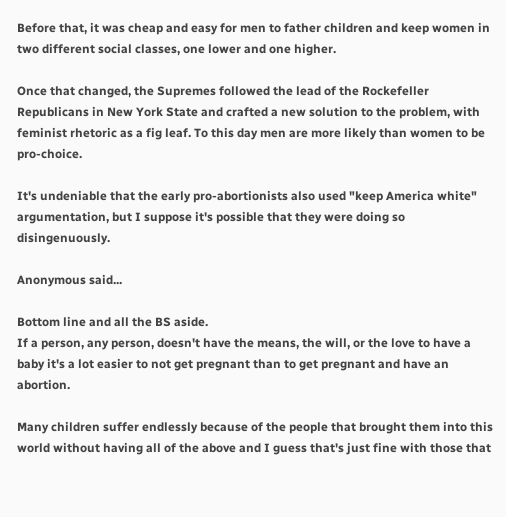Before that, it was cheap and easy for men to father children and keep women in two different social classes, one lower and one higher.

Once that changed, the Supremes followed the lead of the Rockefeller Republicans in New York State and crafted a new solution to the problem, with feminist rhetoric as a fig leaf. To this day men are more likely than women to be pro-choice.

It's undeniable that the early pro-abortionists also used "keep America white" argumentation, but I suppose it's possible that they were doing so disingenuously.

Anonymous said...

Bottom line and all the BS aside.
If a person, any person, doesn't have the means, the will, or the love to have a baby it's a lot easier to not get pregnant than to get pregnant and have an abortion.

Many children suffer endlessly because of the people that brought them into this world without having all of the above and I guess that's just fine with those that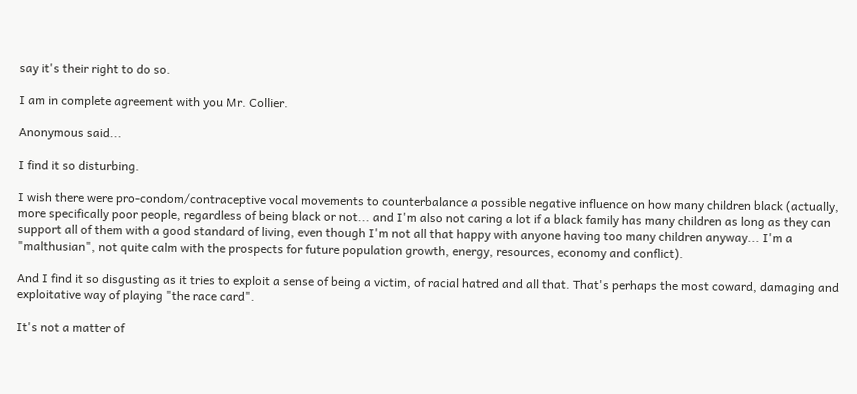say it's their right to do so.

I am in complete agreement with you Mr. Collier.

Anonymous said...

I find it so disturbing.

I wish there were pro-condom/contraceptive vocal movements to counterbalance a possible negative influence on how many children black (actually, more specifically poor people, regardless of being black or not... and I'm also not caring a lot if a black family has many children as long as they can support all of them with a good standard of living, even though I'm not all that happy with anyone having too many children anyway... I'm a "malthusian", not quite calm with the prospects for future population growth, energy, resources, economy and conflict).

And I find it so disgusting as it tries to exploit a sense of being a victim, of racial hatred and all that. That's perhaps the most coward, damaging and exploitative way of playing "the race card".

It's not a matter of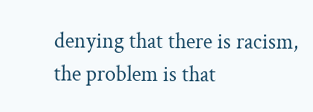denying that there is racism, the problem is that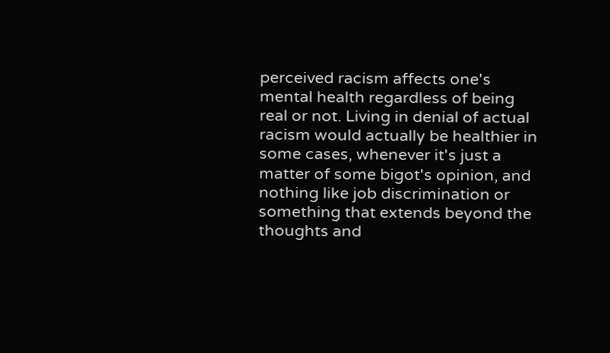perceived racism affects one's mental health regardless of being real or not. Living in denial of actual racism would actually be healthier in some cases, whenever it's just a matter of some bigot's opinion, and nothing like job discrimination or something that extends beyond the thoughts and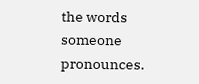the words someone pronounces.